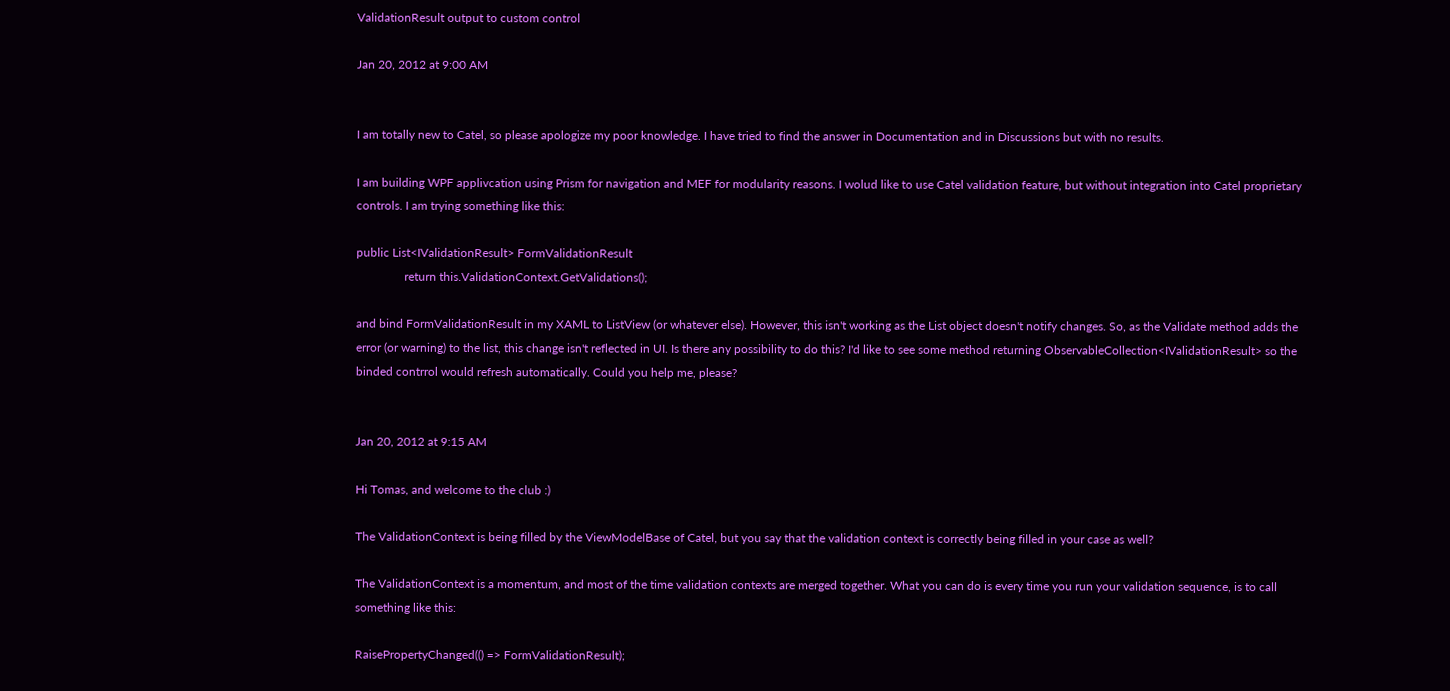ValidationResult output to custom control

Jan 20, 2012 at 9:00 AM


I am totally new to Catel, so please apologize my poor knowledge. I have tried to find the answer in Documentation and in Discussions but with no results.

I am building WPF applivcation using Prism for navigation and MEF for modularity reasons. I wolud like to use Catel validation feature, but without integration into Catel proprietary controls. I am trying something like this:

public List<IValidationResult> FormValidationResult
                return this.ValidationContext.GetValidations();

and bind FormValidationResult in my XAML to ListView (or whatever else). However, this isn't working as the List object doesn't notify changes. So, as the Validate method adds the error (or warning) to the list, this change isn't reflected in UI. Is there any possibility to do this? I'd like to see some method returning ObservableCollection<IValidationResult> so the binded contrrol would refresh automatically. Could you help me, please?


Jan 20, 2012 at 9:15 AM

Hi Tomas, and welcome to the club :)

The ValidationContext is being filled by the ViewModelBase of Catel, but you say that the validation context is correctly being filled in your case as well?

The ValidationContext is a momentum, and most of the time validation contexts are merged together. What you can do is every time you run your validation sequence, is to call something like this:

RaisePropertyChanged(() => FormValidationResult);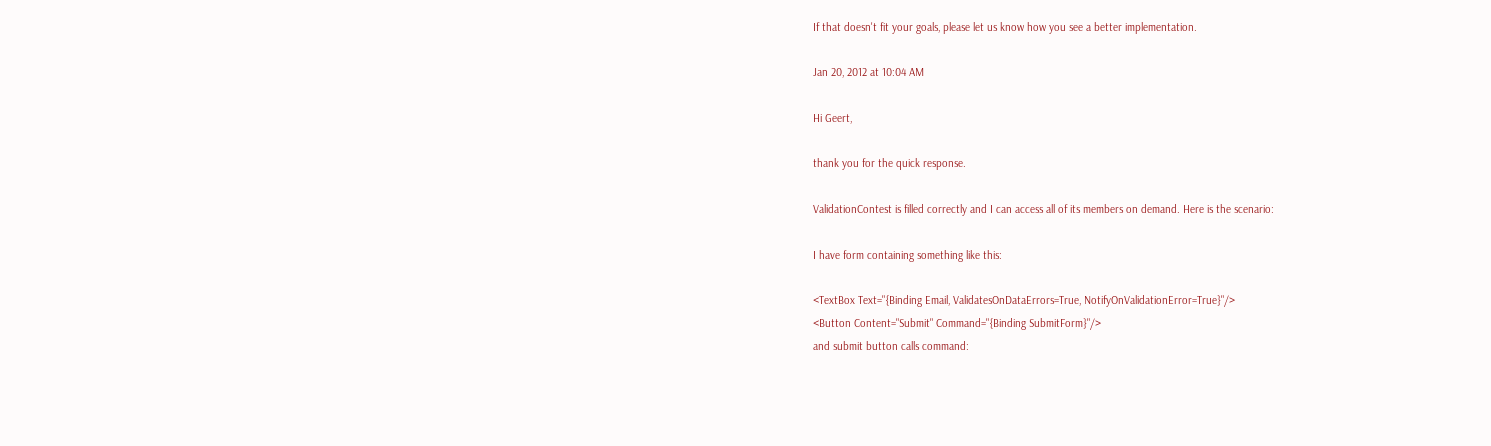If that doesn't fit your goals, please let us know how you see a better implementation.

Jan 20, 2012 at 10:04 AM

Hi Geert,

thank you for the quick response.

ValidationContest is filled correctly and I can access all of its members on demand. Here is the scenario:

I have form containing something like this:

<TextBox Text="{Binding Email, ValidatesOnDataErrors=True, NotifyOnValidationError=True}"/>
<Button Content="Submit" Command="{Binding SubmitForm}"/>
and submit button calls command: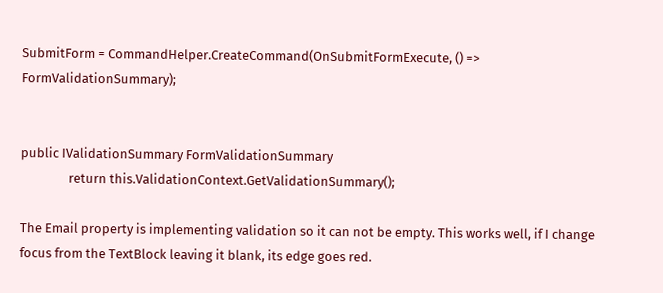SubmitForm = CommandHelper.CreateCommand(OnSubmitFormExecute, () => FormValidationSummary);


public IValidationSummary FormValidationSummary
                return this.ValidationContext.GetValidationSummary();

The Email property is implementing validation so it can not be empty. This works well, if I change focus from the TextBlock leaving it blank, its edge goes red.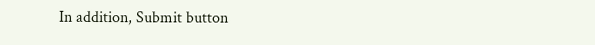In addition, Submit button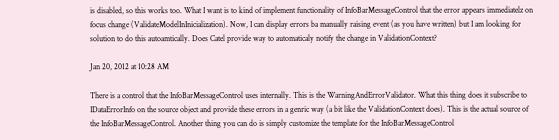is disabled, so this works too. What I want is to kind of implement functionality of InfoBarMessageControl that the error appears immediatelz on focus change (ValidateModelInInicialization). Now, I can display errors ba manually raising event (as you have written) but I am looking for solution to do this autoamtically. Does Catel provide way to automaticaly notify the change in ValidationContext?

Jan 20, 2012 at 10:28 AM

There is a control that the InfoBarMessageControl uses internally. This is the WarningAndErrorValidator. What this thing does it subscribe to IDataErrorInfo on the source object and provide these errors in a genric way (a bit like the ValidationContext does). This is the actual source of the InfoBarMessageControl. Another thing you can do is simply customize the template for the InfoBarMessageControl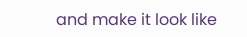and make it look like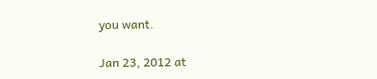you want.

Jan 23, 2012 at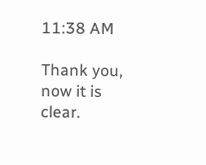11:38 AM

Thank you, now it is clear.